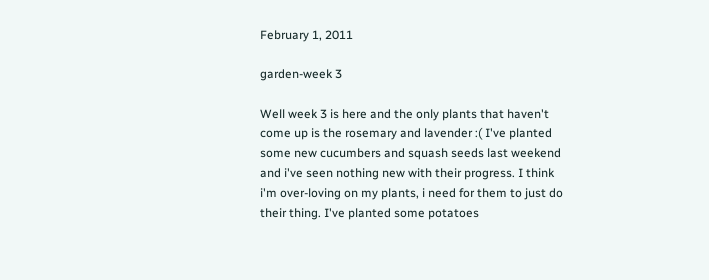February 1, 2011

garden-week 3

Well week 3 is here and the only plants that haven't come up is the rosemary and lavender :( I've planted some new cucumbers and squash seeds last weekend and i've seen nothing new with their progress. I think i'm over-loving on my plants, i need for them to just do their thing. I've planted some potatoes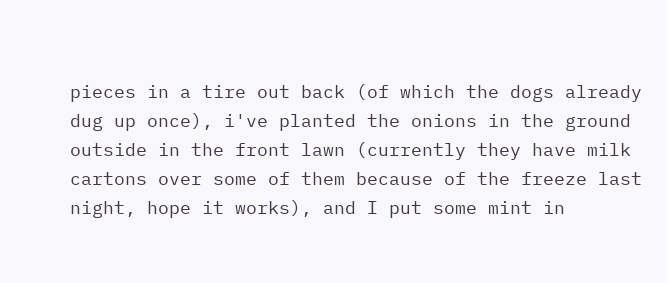pieces in a tire out back (of which the dogs already dug up once), i've planted the onions in the ground outside in the front lawn (currently they have milk cartons over some of them because of the freeze last night, hope it works), and I put some mint in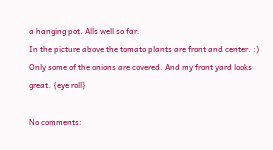a hanging pot. Alls well so far.
In the picture above the tomato plants are front and center. :)
Only some of the onions are covered. And my front yard looks great. {eye roll}

No comments: